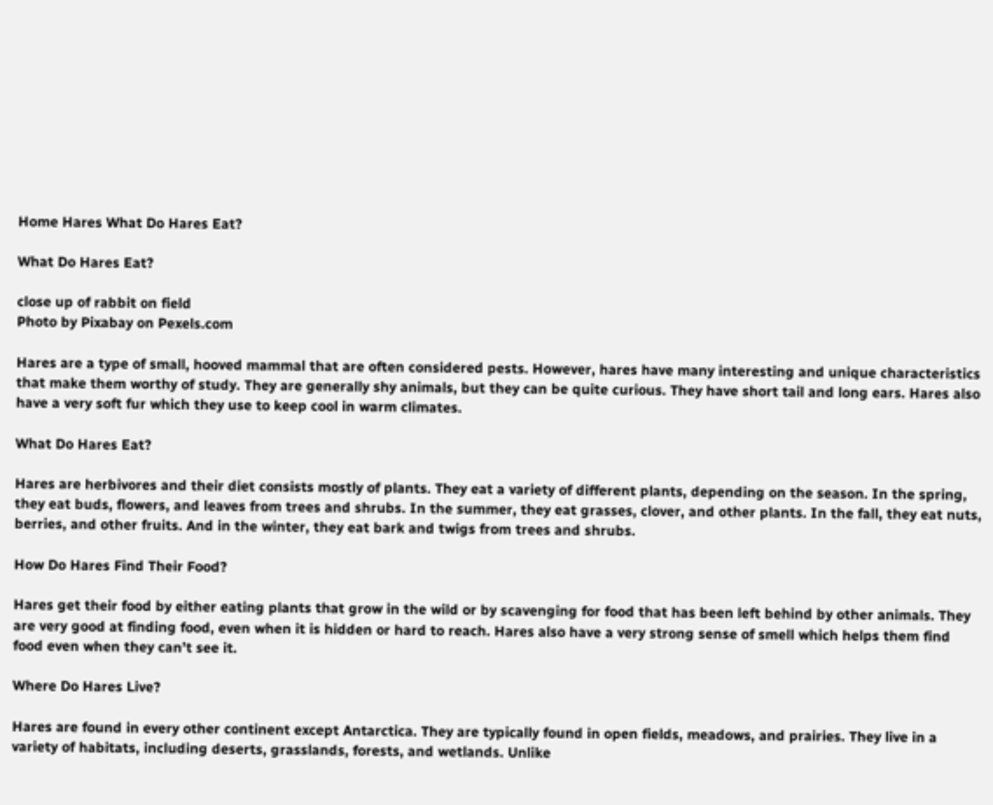Home Hares What Do Hares Eat?

What Do Hares Eat?

close up of rabbit on field
Photo by Pixabay on Pexels.com

Hares are a type of small, hooved mammal that are often considered pests. However, hares have many interesting and unique characteristics that make them worthy of study. They are generally shy animals, but they can be quite curious. They have short tail and long ears. Hares also have a very soft fur which they use to keep cool in warm climates.

What Do Hares Eat?

Hares are herbivores and their diet consists mostly of plants. They eat a variety of different plants, depending on the season. In the spring, they eat buds, flowers, and leaves from trees and shrubs. In the summer, they eat grasses, clover, and other plants. In the fall, they eat nuts, berries, and other fruits. And in the winter, they eat bark and twigs from trees and shrubs.

How Do Hares Find Their Food?

Hares get their food by either eating plants that grow in the wild or by scavenging for food that has been left behind by other animals. They are very good at finding food, even when it is hidden or hard to reach. Hares also have a very strong sense of smell which helps them find food even when they can’t see it.

Where Do Hares Live?

Hares are found in every other continent except Antarctica. They are typically found in open fields, meadows, and prairies. They live in a variety of habitats, including deserts, grasslands, forests, and wetlands. Unlike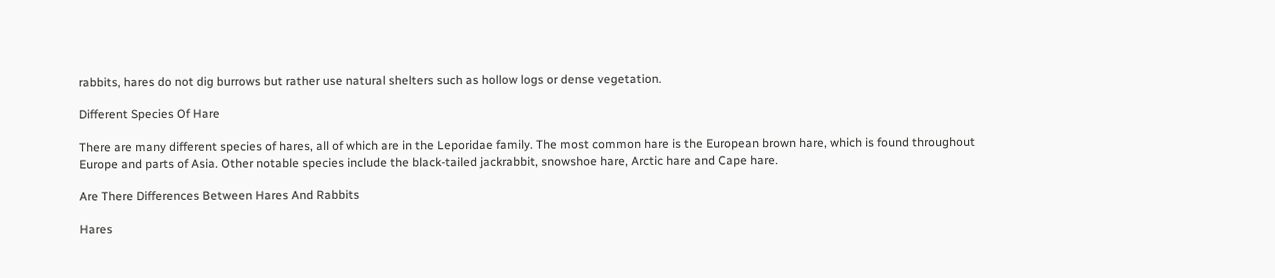rabbits, hares do not dig burrows but rather use natural shelters such as hollow logs or dense vegetation.

Different Species Of Hare

There are many different species of hares, all of which are in the Leporidae family. The most common hare is the European brown hare, which is found throughout Europe and parts of Asia. Other notable species include the black-tailed jackrabbit, snowshoe hare, Arctic hare and Cape hare.

Are There Differences Between Hares And Rabbits

Hares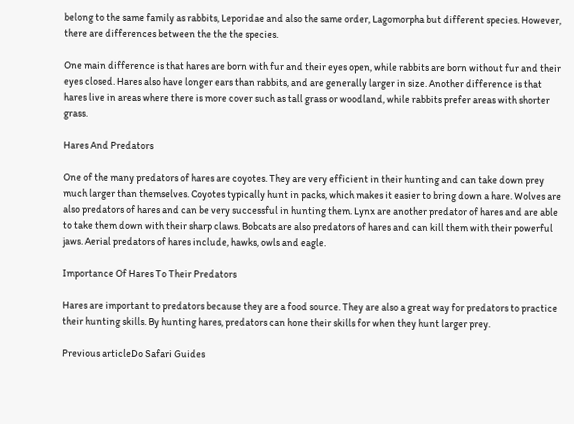belong to the same family as rabbits, Leporidae and also the same order, Lagomorpha but different species. However, there are differences between the the the species.

One main difference is that hares are born with fur and their eyes open, while rabbits are born without fur and their eyes closed. Hares also have longer ears than rabbits, and are generally larger in size. Another difference is that hares live in areas where there is more cover such as tall grass or woodland, while rabbits prefer areas with shorter grass.

Hares And Predators

One of the many predators of hares are coyotes. They are very efficient in their hunting and can take down prey much larger than themselves. Coyotes typically hunt in packs, which makes it easier to bring down a hare. Wolves are also predators of hares and can be very successful in hunting them. Lynx are another predator of hares and are able to take them down with their sharp claws. Bobcats are also predators of hares and can kill them with their powerful jaws. Aerial predators of hares include, hawks, owls and eagle.

Importance Of Hares To Their Predators

Hares are important to predators because they are a food source. They are also a great way for predators to practice their hunting skills. By hunting hares, predators can hone their skills for when they hunt larger prey.

Previous articleDo Safari Guides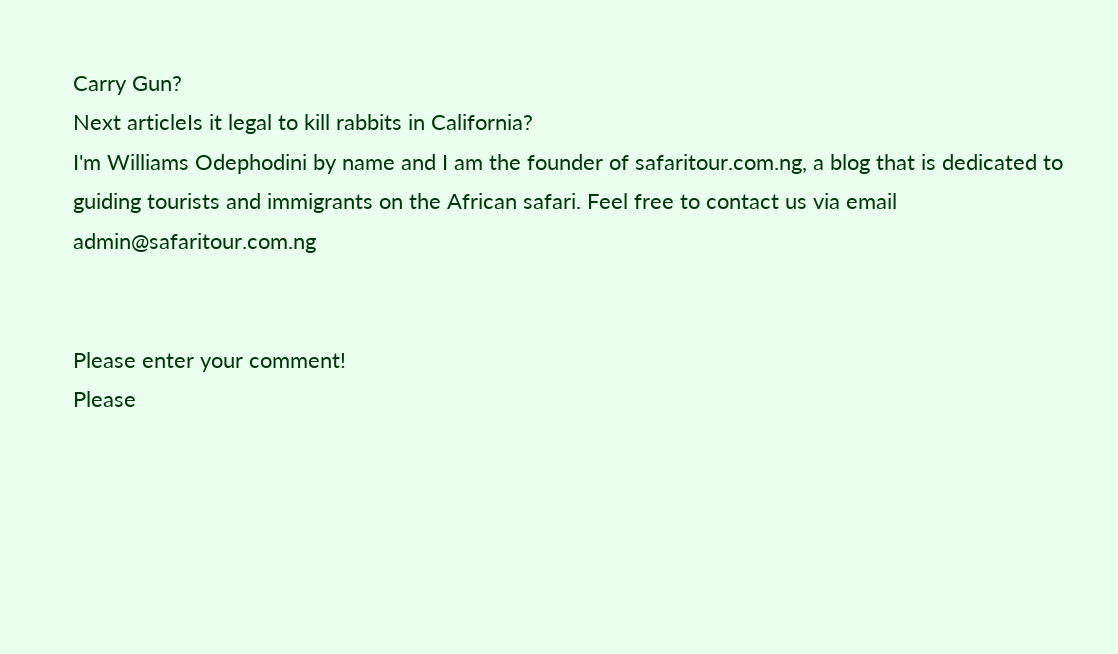Carry Gun?
Next articleIs it legal to kill rabbits in California?
I'm Williams Odephodini by name and I am the founder of safaritour.com.ng, a blog that is dedicated to guiding tourists and immigrants on the African safari. Feel free to contact us via email admin@safaritour.com.ng


Please enter your comment!
Please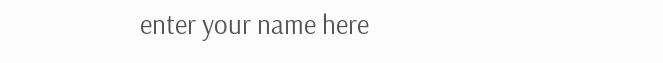enter your name here